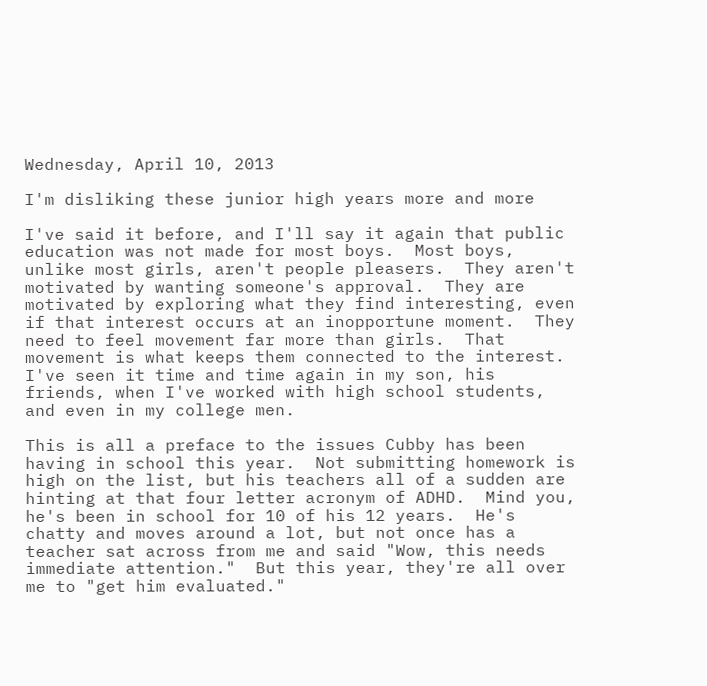Wednesday, April 10, 2013

I'm disliking these junior high years more and more

I've said it before, and I'll say it again that public education was not made for most boys.  Most boys, unlike most girls, aren't people pleasers.  They aren't motivated by wanting someone's approval.  They are motivated by exploring what they find interesting, even if that interest occurs at an inopportune moment.  They need to feel movement far more than girls.  That movement is what keeps them connected to the interest.  I've seen it time and time again in my son, his friends, when I've worked with high school students, and even in my college men.

This is all a preface to the issues Cubby has been having in school this year.  Not submitting homework is high on the list, but his teachers all of a sudden are hinting at that four letter acronym of ADHD.  Mind you, he's been in school for 10 of his 12 years.  He's chatty and moves around a lot, but not once has a teacher sat across from me and said "Wow, this needs immediate attention."  But this year, they're all over me to "get him evaluated."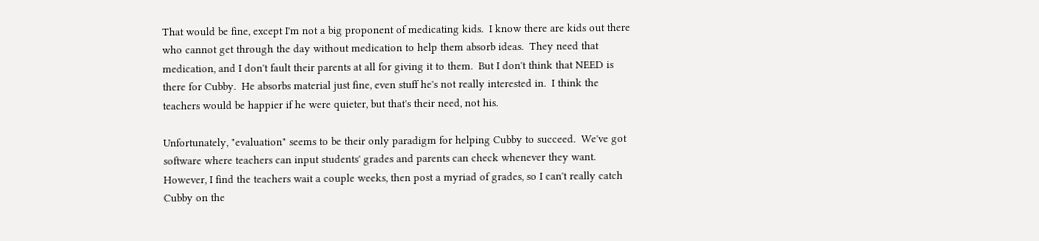That would be fine, except I'm not a big proponent of medicating kids.  I know there are kids out there who cannot get through the day without medication to help them absorb ideas.  They need that medication, and I don't fault their parents at all for giving it to them.  But I don't think that NEED is there for Cubby.  He absorbs material just fine, even stuff he's not really interested in.  I think the teachers would be happier if he were quieter, but that's their need, not his.

Unfortunately, "evaluation" seems to be their only paradigm for helping Cubby to succeed.  We've got software where teachers can input students' grades and parents can check whenever they want.  However, I find the teachers wait a couple weeks, then post a myriad of grades, so I can't really catch Cubby on the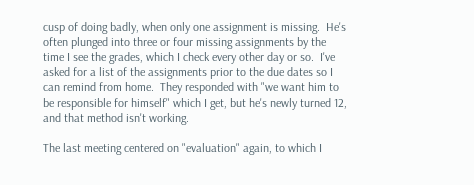cusp of doing badly, when only one assignment is missing.  He's often plunged into three or four missing assignments by the time I see the grades, which I check every other day or so.  I've asked for a list of the assignments prior to the due dates so I can remind from home.  They responded with "we want him to be responsible for himself" which I get, but he's newly turned 12, and that method isn't working.

The last meeting centered on "evaluation" again, to which I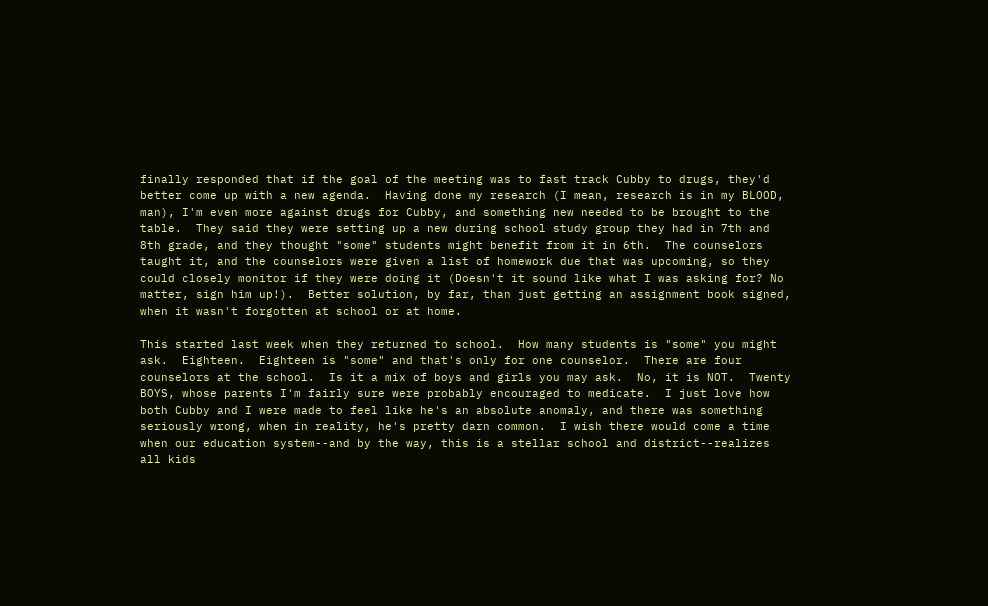finally responded that if the goal of the meeting was to fast track Cubby to drugs, they'd better come up with a new agenda.  Having done my research (I mean, research is in my BLOOD, man), I'm even more against drugs for Cubby, and something new needed to be brought to the table.  They said they were setting up a new during school study group they had in 7th and 8th grade, and they thought "some" students might benefit from it in 6th.  The counselors taught it, and the counselors were given a list of homework due that was upcoming, so they could closely monitor if they were doing it (Doesn't it sound like what I was asking for? No matter, sign him up!).  Better solution, by far, than just getting an assignment book signed, when it wasn't forgotten at school or at home.

This started last week when they returned to school.  How many students is "some" you might ask.  Eighteen.  Eighteen is "some" and that's only for one counselor.  There are four counselors at the school.  Is it a mix of boys and girls you may ask.  No, it is NOT.  Twenty BOYS, whose parents I'm fairly sure were probably encouraged to medicate.  I just love how both Cubby and I were made to feel like he's an absolute anomaly, and there was something seriously wrong, when in reality, he's pretty darn common.  I wish there would come a time when our education system--and by the way, this is a stellar school and district--realizes all kids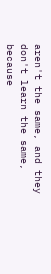aren't the same, and they don't learn the same, because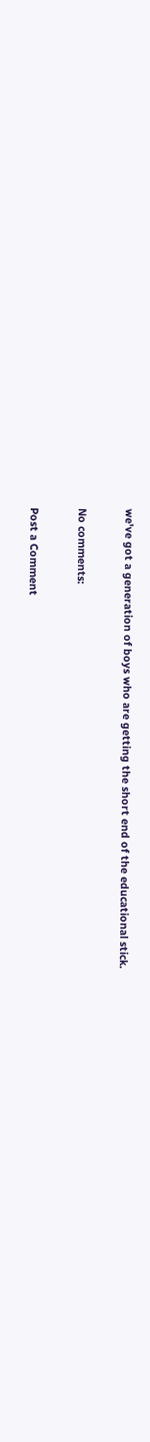we've got a generation of boys who are getting the short end of the educational stick.

No comments:

Post a Comment